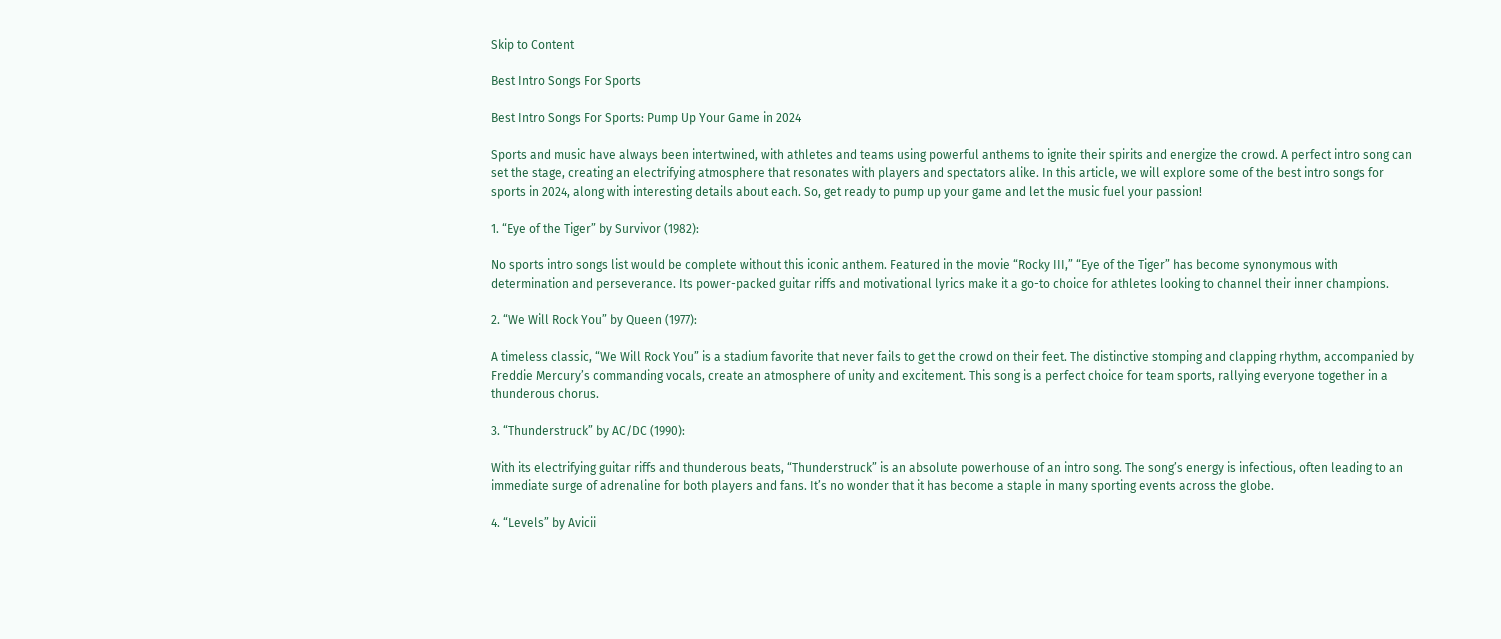Skip to Content

Best Intro Songs For Sports

Best Intro Songs For Sports: Pump Up Your Game in 2024

Sports and music have always been intertwined, with athletes and teams using powerful anthems to ignite their spirits and energize the crowd. A perfect intro song can set the stage, creating an electrifying atmosphere that resonates with players and spectators alike. In this article, we will explore some of the best intro songs for sports in 2024, along with interesting details about each. So, get ready to pump up your game and let the music fuel your passion!

1. “Eye of the Tiger” by Survivor (1982):

No sports intro songs list would be complete without this iconic anthem. Featured in the movie “Rocky III,” “Eye of the Tiger” has become synonymous with determination and perseverance. Its power-packed guitar riffs and motivational lyrics make it a go-to choice for athletes looking to channel their inner champions.

2. “We Will Rock You” by Queen (1977):

A timeless classic, “We Will Rock You” is a stadium favorite that never fails to get the crowd on their feet. The distinctive stomping and clapping rhythm, accompanied by Freddie Mercury’s commanding vocals, create an atmosphere of unity and excitement. This song is a perfect choice for team sports, rallying everyone together in a thunderous chorus.

3. “Thunderstruck” by AC/DC (1990):

With its electrifying guitar riffs and thunderous beats, “Thunderstruck” is an absolute powerhouse of an intro song. The song’s energy is infectious, often leading to an immediate surge of adrenaline for both players and fans. It’s no wonder that it has become a staple in many sporting events across the globe.

4. “Levels” by Avicii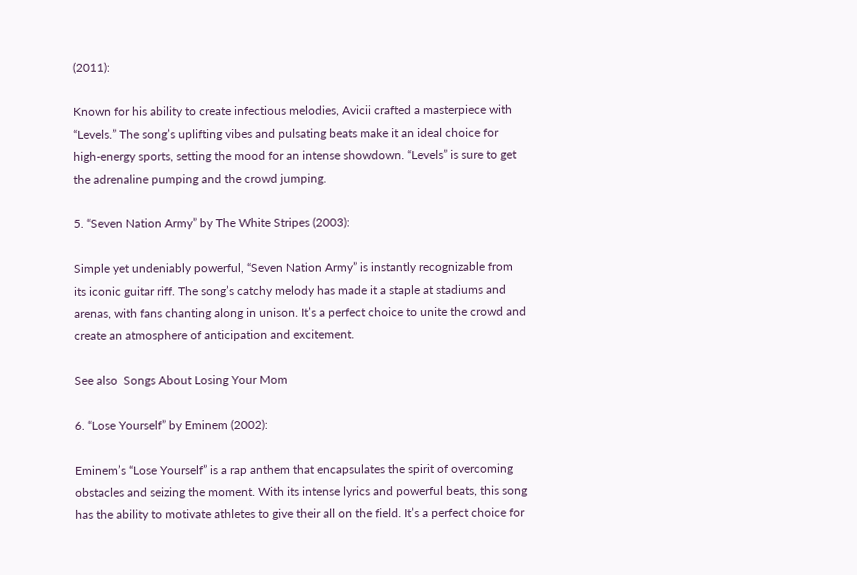(2011):

Known for his ability to create infectious melodies, Avicii crafted a masterpiece with “Levels.” The song’s uplifting vibes and pulsating beats make it an ideal choice for high-energy sports, setting the mood for an intense showdown. “Levels” is sure to get the adrenaline pumping and the crowd jumping.

5. “Seven Nation Army” by The White Stripes (2003):

Simple yet undeniably powerful, “Seven Nation Army” is instantly recognizable from its iconic guitar riff. The song’s catchy melody has made it a staple at stadiums and arenas, with fans chanting along in unison. It’s a perfect choice to unite the crowd and create an atmosphere of anticipation and excitement.

See also  Songs About Losing Your Mom

6. “Lose Yourself” by Eminem (2002):

Eminem’s “Lose Yourself” is a rap anthem that encapsulates the spirit of overcoming obstacles and seizing the moment. With its intense lyrics and powerful beats, this song has the ability to motivate athletes to give their all on the field. It’s a perfect choice for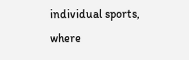individual sports, where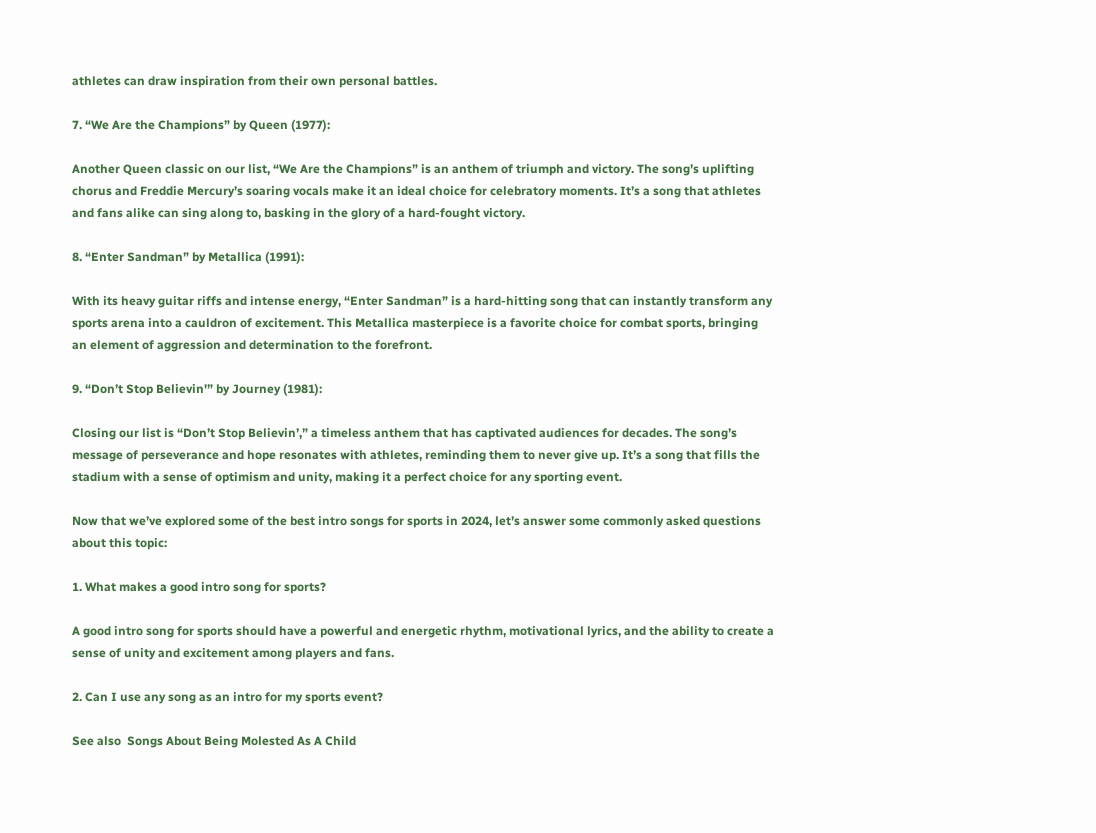athletes can draw inspiration from their own personal battles.

7. “We Are the Champions” by Queen (1977):

Another Queen classic on our list, “We Are the Champions” is an anthem of triumph and victory. The song’s uplifting chorus and Freddie Mercury’s soaring vocals make it an ideal choice for celebratory moments. It’s a song that athletes and fans alike can sing along to, basking in the glory of a hard-fought victory.

8. “Enter Sandman” by Metallica (1991):

With its heavy guitar riffs and intense energy, “Enter Sandman” is a hard-hitting song that can instantly transform any sports arena into a cauldron of excitement. This Metallica masterpiece is a favorite choice for combat sports, bringing an element of aggression and determination to the forefront.

9. “Don’t Stop Believin'” by Journey (1981):

Closing our list is “Don’t Stop Believin’,” a timeless anthem that has captivated audiences for decades. The song’s message of perseverance and hope resonates with athletes, reminding them to never give up. It’s a song that fills the stadium with a sense of optimism and unity, making it a perfect choice for any sporting event.

Now that we’ve explored some of the best intro songs for sports in 2024, let’s answer some commonly asked questions about this topic:

1. What makes a good intro song for sports?

A good intro song for sports should have a powerful and energetic rhythm, motivational lyrics, and the ability to create a sense of unity and excitement among players and fans.

2. Can I use any song as an intro for my sports event?

See also  Songs About Being Molested As A Child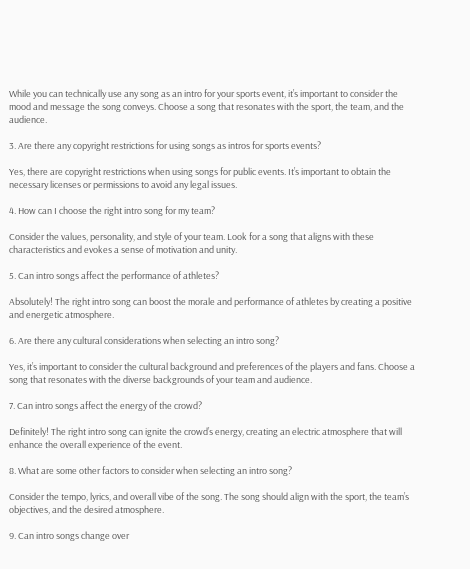While you can technically use any song as an intro for your sports event, it’s important to consider the mood and message the song conveys. Choose a song that resonates with the sport, the team, and the audience.

3. Are there any copyright restrictions for using songs as intros for sports events?

Yes, there are copyright restrictions when using songs for public events. It’s important to obtain the necessary licenses or permissions to avoid any legal issues.

4. How can I choose the right intro song for my team?

Consider the values, personality, and style of your team. Look for a song that aligns with these characteristics and evokes a sense of motivation and unity.

5. Can intro songs affect the performance of athletes?

Absolutely! The right intro song can boost the morale and performance of athletes by creating a positive and energetic atmosphere.

6. Are there any cultural considerations when selecting an intro song?

Yes, it’s important to consider the cultural background and preferences of the players and fans. Choose a song that resonates with the diverse backgrounds of your team and audience.

7. Can intro songs affect the energy of the crowd?

Definitely! The right intro song can ignite the crowd’s energy, creating an electric atmosphere that will enhance the overall experience of the event.

8. What are some other factors to consider when selecting an intro song?

Consider the tempo, lyrics, and overall vibe of the song. The song should align with the sport, the team’s objectives, and the desired atmosphere.

9. Can intro songs change over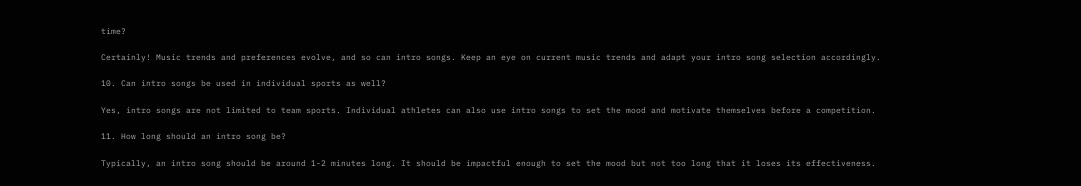time?

Certainly! Music trends and preferences evolve, and so can intro songs. Keep an eye on current music trends and adapt your intro song selection accordingly.

10. Can intro songs be used in individual sports as well?

Yes, intro songs are not limited to team sports. Individual athletes can also use intro songs to set the mood and motivate themselves before a competition.

11. How long should an intro song be?

Typically, an intro song should be around 1-2 minutes long. It should be impactful enough to set the mood but not too long that it loses its effectiveness.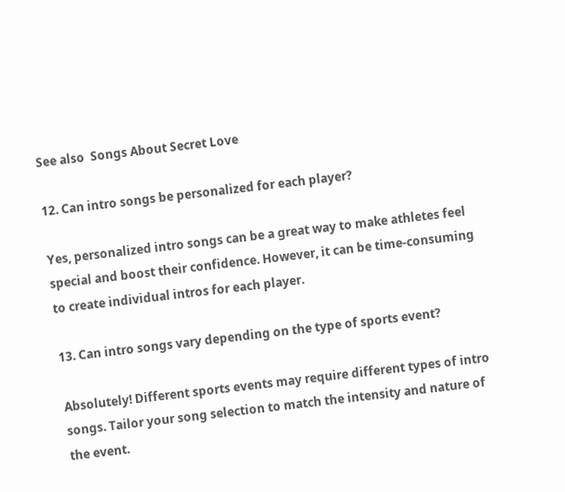See also  Songs About Secret Love

12. Can intro songs be personalized for each player?

Yes, personalized intro songs can be a great way to make athletes feel special and boost their confidence. However, it can be time-consuming to create individual intros for each player.

13. Can intro songs vary depending on the type of sports event?

Absolutely! Different sports events may require different types of intro songs. Tailor your song selection to match the intensity and nature of the event.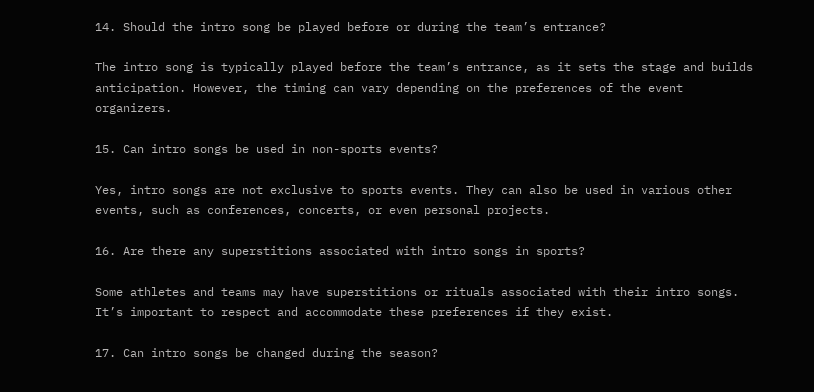14. Should the intro song be played before or during the team’s entrance?

The intro song is typically played before the team’s entrance, as it sets the stage and builds anticipation. However, the timing can vary depending on the preferences of the event organizers.

15. Can intro songs be used in non-sports events?

Yes, intro songs are not exclusive to sports events. They can also be used in various other events, such as conferences, concerts, or even personal projects.

16. Are there any superstitions associated with intro songs in sports?

Some athletes and teams may have superstitions or rituals associated with their intro songs. It’s important to respect and accommodate these preferences if they exist.

17. Can intro songs be changed during the season?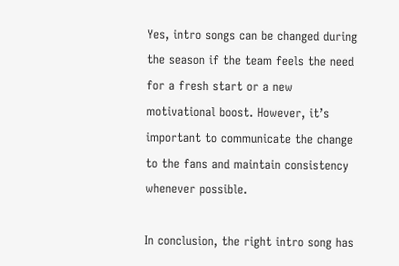Yes, intro songs can be changed during the season if the team feels the need for a fresh start or a new motivational boost. However, it’s important to communicate the change to the fans and maintain consistency whenever possible.

In conclusion, the right intro song has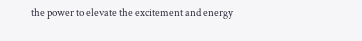the power to elevate the excitement and energy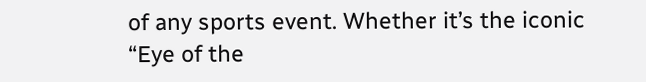of any sports event. Whether it’s the iconic “Eye of the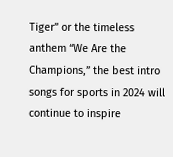Tiger” or the timeless anthem “We Are the Champions,” the best intro songs for sports in 2024 will continue to inspire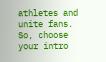athletes and unite fans. So, choose your intro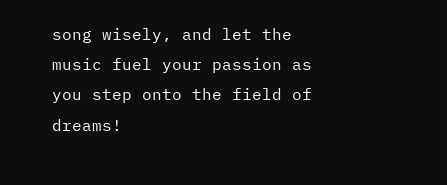song wisely, and let the music fuel your passion as you step onto the field of dreams!